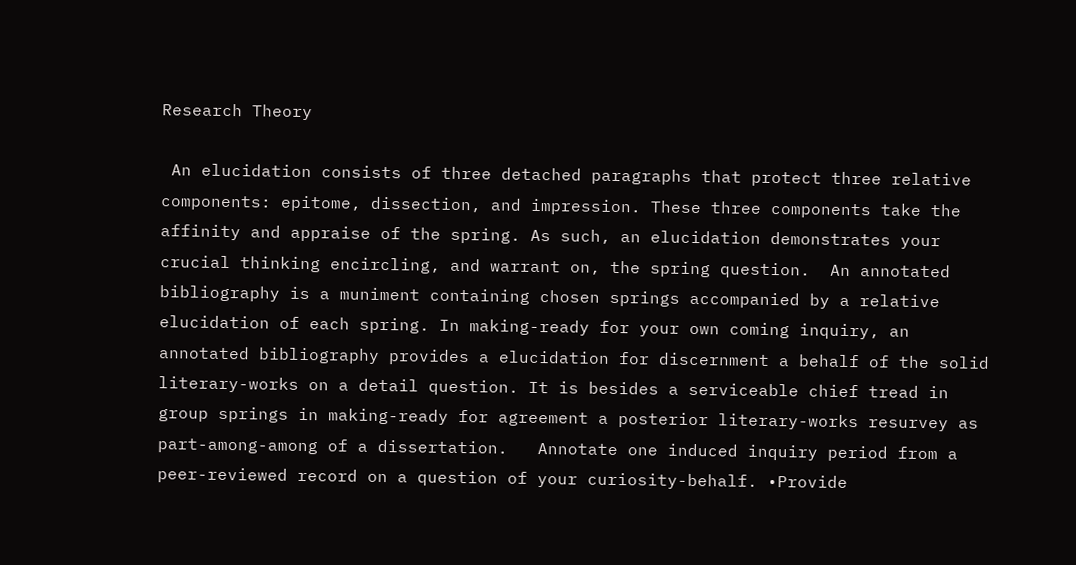Research Theory

 An elucidation consists of three detached paragraphs that protect three relative components: epitome, dissection, and impression. These three components take the affinity and appraise of the spring. As such, an elucidation demonstrates your crucial thinking encircling, and warrant on, the spring question.  An annotated bibliography is a muniment containing chosen springs accompanied by a relative elucidation of each spring. In making-ready for your own coming inquiry, an annotated bibliography provides a elucidation for discernment a behalf of the solid literary-works on a detail question. It is besides a serviceable chief tread in group springs in making-ready for agreement a posterior literary-works resurvey as part-among-among of a dissertation.   Annotate one induced inquiry period from a peer-reviewed record on a question of your curiosity-behalf. •Provide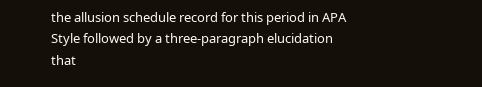the allusion schedule record for this period in APA Style followed by a three-paragraph elucidation that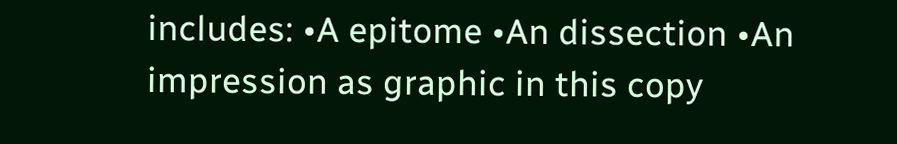includes: •A epitome •An dissection •An impression as graphic in this copy